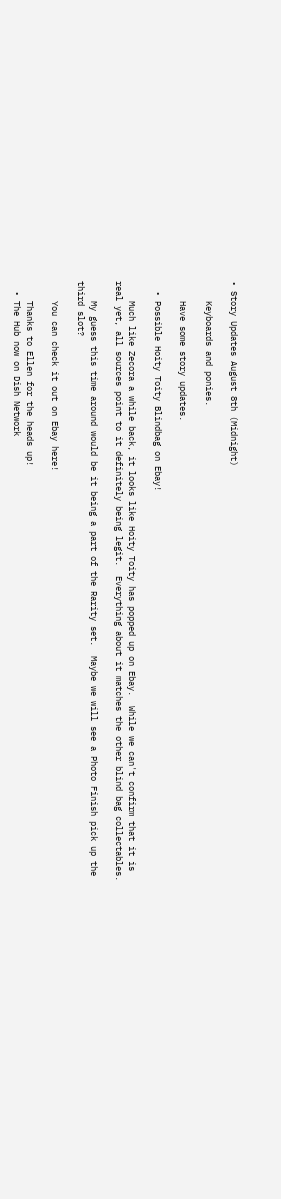• Story Updates August 8th (Midnight)

    Keyboards and ponies.

    Have some story updates.

  • Possible Hoity Toity Blindbag on Ebay!

    Much like Zecora a while back, it looks like Hoity Toity has popped up on Ebay.  While we can't confirm that it is real yet, all sources point to it definitely being legit.  Everything about it matches the other blind bag collectables.

    My guess this time around would be it being a part of the Rarity set.  Maybe we will see a Photo Finish pick up the third slot?

    You can check it out on Ebay here!

    Thanks to Ellen for the heads up!
  • The Hub now on Dish Network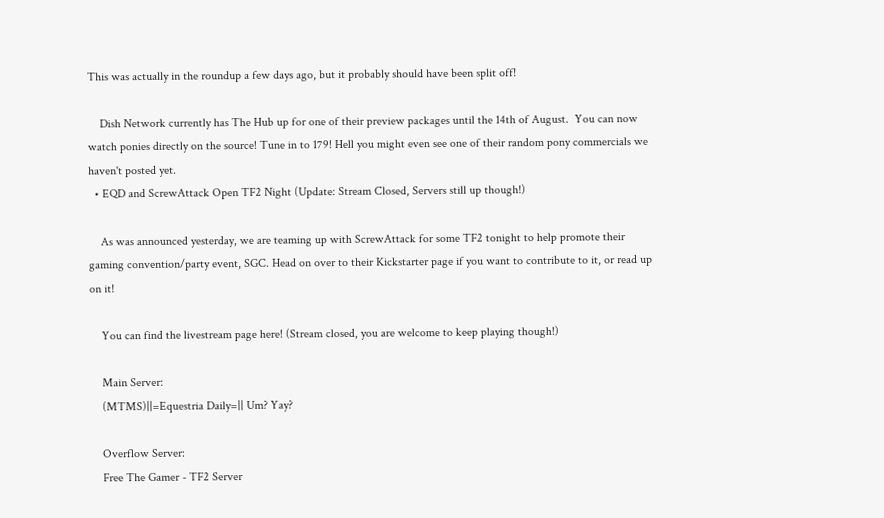This was actually in the roundup a few days ago, but it probably should have been split off!

    Dish Network currently has The Hub up for one of their preview packages until the 14th of August.  You can now watch ponies directly on the source! Tune in to 179! Hell you might even see one of their random pony commercials we haven't posted yet.
  • EQD and ScrewAttack Open TF2 Night (Update: Stream Closed, Servers still up though!)

    As was announced yesterday, we are teaming up with ScrewAttack for some TF2 tonight to help promote their gaming convention/party event, SGC. Head on over to their Kickstarter page if you want to contribute to it, or read up on it!

    You can find the livestream page here! (Stream closed, you are welcome to keep playing though!)

    Main Server:
    (MTMS)||=Equestria Daily=|| Um? Yay?

    Overflow Server:
    Free The Gamer - TF2 Server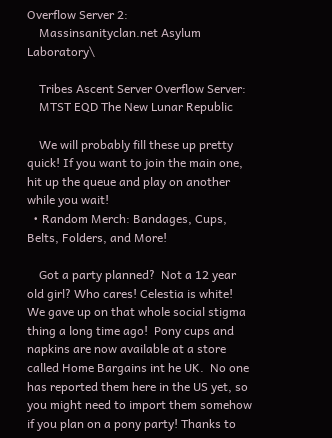Overflow Server 2:
    Massinsanityclan.net Asylum Laboratory\

    Tribes Ascent Server Overflow Server:
    MTST EQD The New Lunar Republic

    We will probably fill these up pretty quick! If you want to join the main one, hit up the queue and play on another while you wait!
  • Random Merch: Bandages, Cups, Belts, Folders, and More!

    Got a party planned?  Not a 12 year old girl? Who cares! Celestia is white!  We gave up on that whole social stigma thing a long time ago!  Pony cups and napkins are now available at a store called Home Bargains int he UK.  No one has reported them here in the US yet, so you might need to import them somehow if you plan on a pony party! Thanks to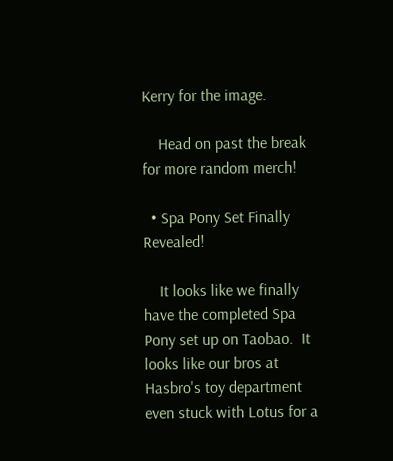Kerry for the image.

    Head on past the break for more random merch!

  • Spa Pony Set Finally Revealed!

    It looks like we finally have the completed Spa Pony set up on Taobao.  It looks like our bros at Hasbro's toy department even stuck with Lotus for a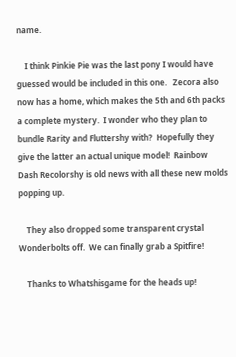name.

    I think Pinkie Pie was the last pony I would have guessed would be included in this one.   Zecora also now has a home, which makes the 5th and 6th packs a complete mystery.  I wonder who they plan to bundle Rarity and Fluttershy with?  Hopefully they give the latter an actual unique model!  Rainbow Dash Recolorshy is old news with all these new molds popping up.

    They also dropped some transparent crystal Wonderbolts off.  We can finally grab a Spitfire!

    Thanks to Whatshisgame for the heads up!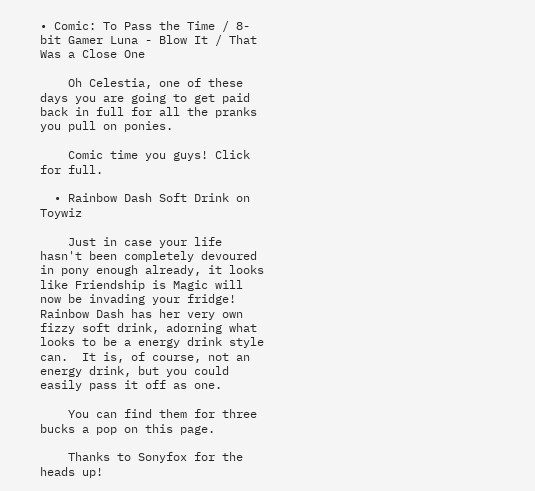• Comic: To Pass the Time / 8-bit Gamer Luna - Blow It / That Was a Close One

    Oh Celestia, one of these days you are going to get paid back in full for all the pranks you pull on ponies.

    Comic time you guys! Click for full.

  • Rainbow Dash Soft Drink on Toywiz

    Just in case your life hasn't been completely devoured in pony enough already, it looks like Friendship is Magic will now be invading your fridge!   Rainbow Dash has her very own fizzy soft drink, adorning what looks to be a energy drink style can.  It is, of course, not an energy drink, but you could easily pass it off as one.

    You can find them for three bucks a pop on this page.

    Thanks to Sonyfox for the heads up!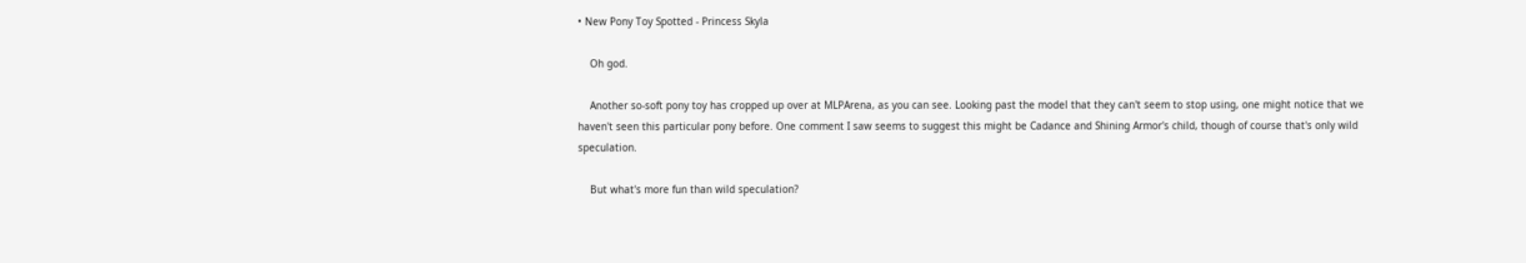• New Pony Toy Spotted - Princess Skyla

    Oh god.

    Another so-soft pony toy has cropped up over at MLPArena, as you can see. Looking past the model that they can't seem to stop using, one might notice that we haven't seen this particular pony before. One comment I saw seems to suggest this might be Cadance and Shining Armor's child, though of course that's only wild speculation.

    But what's more fun than wild speculation?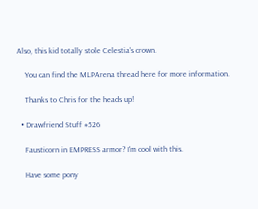Also, this kid totally stole Celestia's crown.

    You can find the MLPArena thread here for more information.

    Thanks to Chris for the heads up!

  • Drawfriend Stuff #526

    Fausticorn in EMPRESS armor? I'm cool with this.

    Have some pony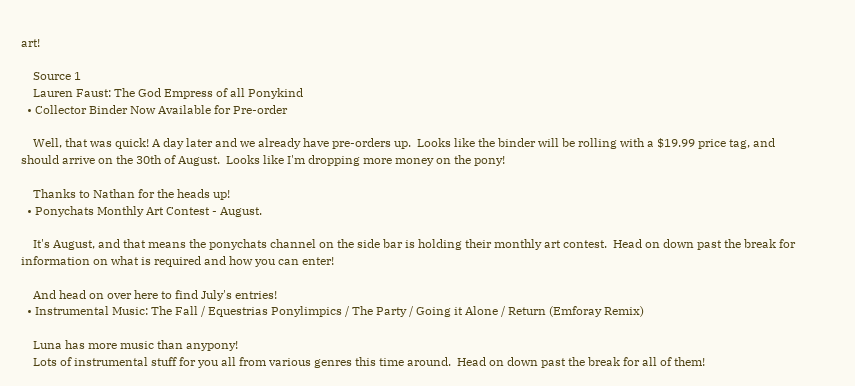art!

    Source 1
    Lauren Faust: The God Empress of all Ponykind
  • Collector Binder Now Available for Pre-order

    Well, that was quick! A day later and we already have pre-orders up.  Looks like the binder will be rolling with a $19.99 price tag, and should arrive on the 30th of August.  Looks like I'm dropping more money on the pony!

    Thanks to Nathan for the heads up!
  • Ponychats Monthly Art Contest - August.

    It's August, and that means the ponychats channel on the side bar is holding their monthly art contest.  Head on down past the break for information on what is required and how you can enter!

    And head on over here to find July's entries!
  • Instrumental Music: The Fall / Equestrias Ponylimpics / The Party / Going it Alone / Return (Emforay Remix)

    Luna has more music than anypony!
    Lots of instrumental stuff for you all from various genres this time around.  Head on down past the break for all of them!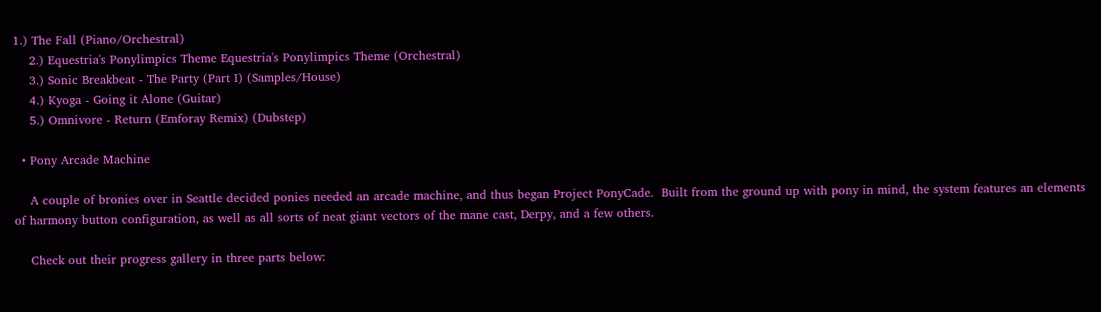1.) The Fall (Piano/Orchestral)
    2.) Equestria's Ponylimpics Theme Equestria's Ponylimpics Theme (Orchestral)
    3.) Sonic Breakbeat - The Party (Part I) (Samples/House)
    4.) Kyoga - Going it Alone (Guitar)
    5.) Omnivore - Return (Emforay Remix) (Dubstep)

  • Pony Arcade Machine

    A couple of bronies over in Seattle decided ponies needed an arcade machine, and thus began Project PonyCade.  Built from the ground up with pony in mind, the system features an elements of harmony button configuration, as well as all sorts of neat giant vectors of the mane cast, Derpy, and a few others.

    Check out their progress gallery in three parts below: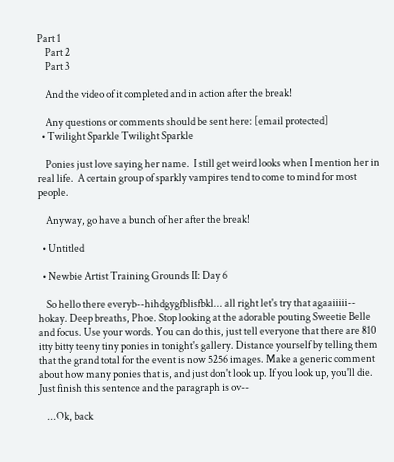Part 1
    Part 2
    Part 3

    And the video of it completed and in action after the break!

    Any questions or comments should be sent here: [email protected]
  • Twilight Sparkle Twilight Sparkle

    Ponies just love saying her name.  I still get weird looks when I mention her in real life.  A certain group of sparkly vampires tend to come to mind for most people.

    Anyway, go have a bunch of her after the break!

  • Untitled

  • Newbie Artist Training Grounds II: Day 6

    So hello there everyb--hihdgygfblisfbkl... all right let's try that agaaiiiii-- hokay. Deep breaths, Phoe. Stop looking at the adorable pouting Sweetie Belle and focus. Use your words. You can do this, just tell everyone that there are 810 itty bitty teeny tiny ponies in tonight's gallery. Distance yourself by telling them that the grand total for the event is now 5256 images. Make a generic comment about how many ponies that is, and just don't look up. If you look up, you'll die. Just finish this sentence and the paragraph is ov--

    ...Ok, back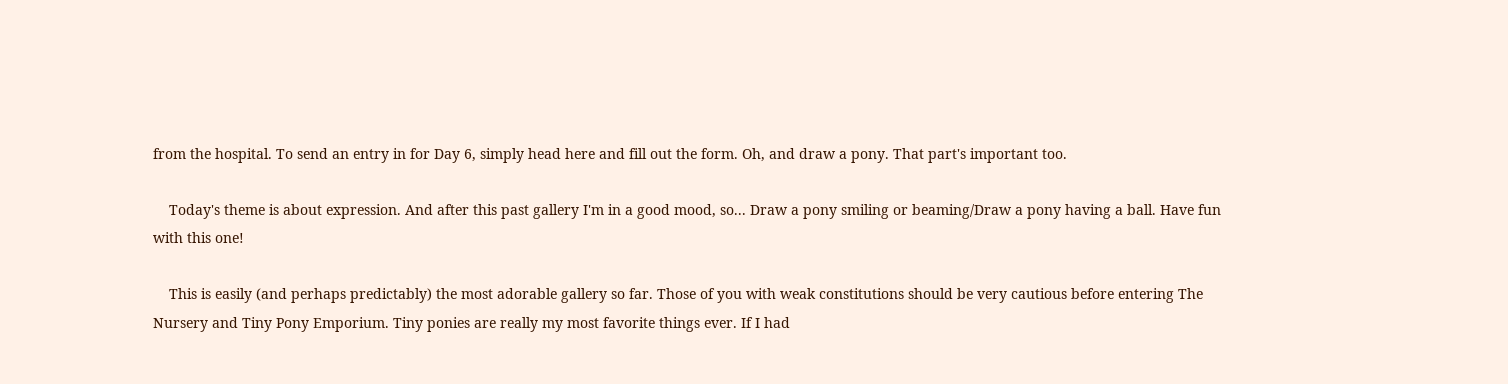from the hospital. To send an entry in for Day 6, simply head here and fill out the form. Oh, and draw a pony. That part's important too.

    Today's theme is about expression. And after this past gallery I'm in a good mood, so... Draw a pony smiling or beaming/Draw a pony having a ball. Have fun with this one!

    This is easily (and perhaps predictably) the most adorable gallery so far. Those of you with weak constitutions should be very cautious before entering The Nursery and Tiny Pony Emporium. Tiny ponies are really my most favorite things ever. If I had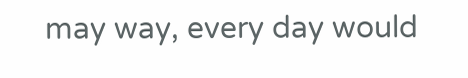may way, every day would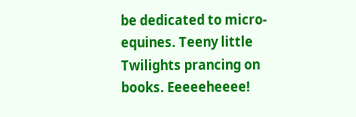be dedicated to micro-equines. Teeny little Twilights prancing on books. Eeeeeheeee!